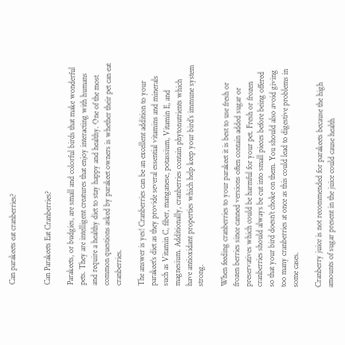Can parakeets eat cranberries?


Can Parakeets Eat Cranberries?

Parakeets, or budgies, are small and colorful birds that make wonderful pets. They are intelligent creatures that enjoy interacting with humans and require a healthy diet to stay happy and healthy. One of the most common questions asked by parakeet owners is whether their pet can eat cranberries.

The answer is yes! Cranberries can be an excellent addition to your parakeet’s diet as they provide several essential vitamins and minerals such as Vitamin C, fiber, manganese, potassium, Vitamin E, and magnesium. Additionally, cranberries contain phytonutrients which have antioxidant properties which help keep your bird’s immune system strong.

When feeding cranberries to your parakeet it is best to use fresh or frozen berries since canned versions often contain added sugar or preservatives which could be harmful for your pet. Fresh or frozen cranberries should always be cut into small pieces before being offered so that your bird doesn’t choke on them. You should also avoid giving too many cranberries at once as this could lead to digestive problems in some cases.

Cranberry juice is not recommended for parakeets because the high amounts of sugar present in the juice could cause health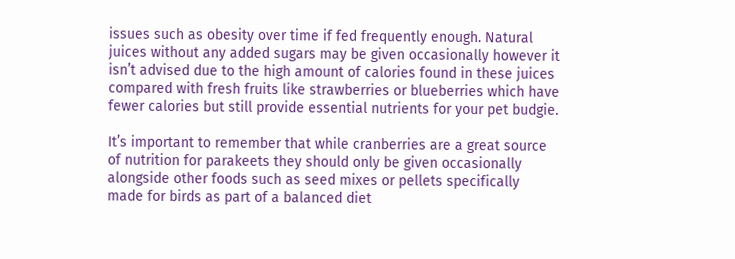issues such as obesity over time if fed frequently enough. Natural juices without any added sugars may be given occasionally however it isn’t advised due to the high amount of calories found in these juices compared with fresh fruits like strawberries or blueberries which have fewer calories but still provide essential nutrients for your pet budgie.

It’s important to remember that while cranberries are a great source of nutrition for parakeets they should only be given occasionally alongside other foods such as seed mixes or pellets specifically made for birds as part of a balanced diet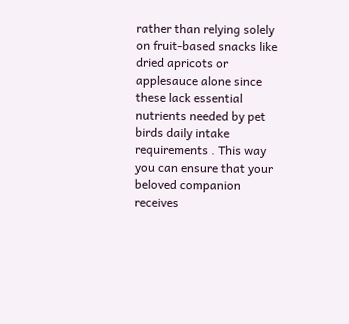rather than relying solely on fruit-based snacks like dried apricots or applesauce alone since these lack essential nutrients needed by pet birds daily intake requirements . This way you can ensure that your beloved companion receives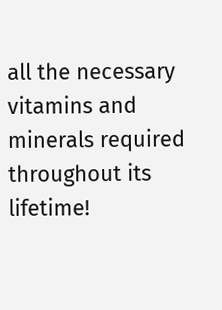all the necessary vitamins and minerals required throughout its lifetime!